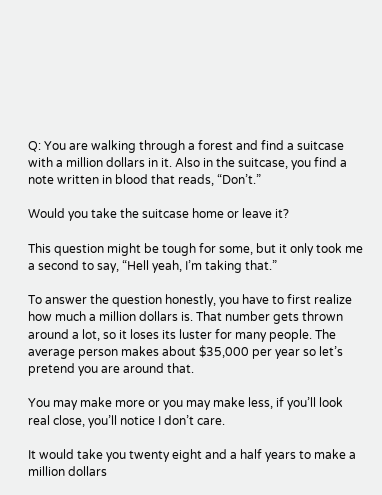Q: You are walking through a forest and find a suitcase with a million dollars in it. Also in the suitcase, you find a note written in blood that reads, “Don’t.”

Would you take the suitcase home or leave it?

This question might be tough for some, but it only took me a second to say, “Hell yeah, I’m taking that.”

To answer the question honestly, you have to first realize how much a million dollars is. That number gets thrown around a lot, so it loses its luster for many people. The average person makes about $35,000 per year so let’s pretend you are around that.

You may make more or you may make less, if you’ll look real close, you’ll notice I don’t care.

It would take you twenty eight and a half years to make a million dollars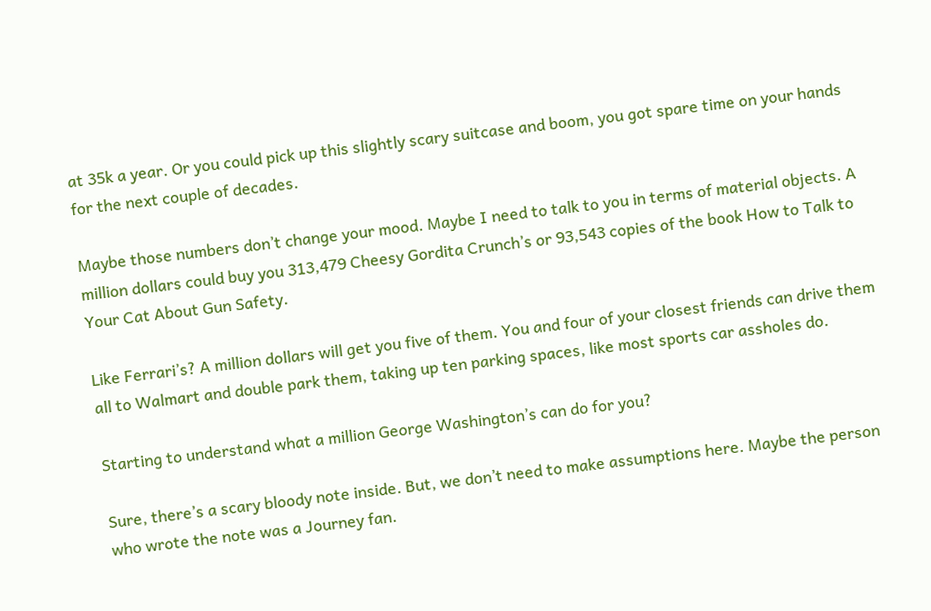at 35k a year. Or you could pick up this slightly scary suitcase and boom, you got spare time on your hands for the next couple of decades.

Maybe those numbers don’t change your mood. Maybe I need to talk to you in terms of material objects. A million dollars could buy you 313,479 Cheesy Gordita Crunch’s or 93,543 copies of the book How to Talk to Your Cat About Gun Safety.

Like Ferrari’s? A million dollars will get you five of them. You and four of your closest friends can drive them all to Walmart and double park them, taking up ten parking spaces, like most sports car assholes do.

Starting to understand what a million George Washington’s can do for you?

Sure, there’s a scary bloody note inside. But, we don’t need to make assumptions here. Maybe the person who wrote the note was a Journey fan.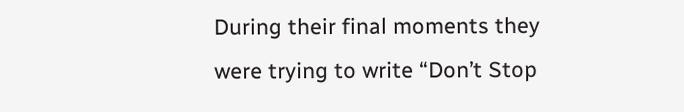During their final moments they were trying to write “Don’t Stop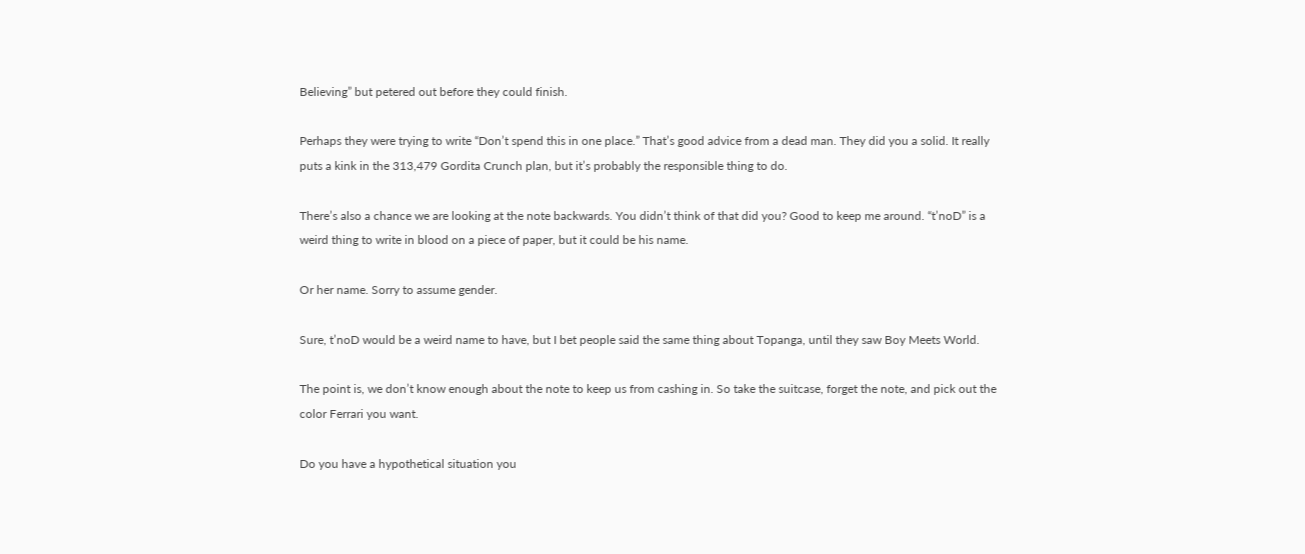Believing” but petered out before they could finish.

Perhaps they were trying to write “Don’t spend this in one place.” That’s good advice from a dead man. They did you a solid. It really puts a kink in the 313,479 Gordita Crunch plan, but it’s probably the responsible thing to do.

There’s also a chance we are looking at the note backwards. You didn’t think of that did you? Good to keep me around. “t’noD” is a weird thing to write in blood on a piece of paper, but it could be his name.

Or her name. Sorry to assume gender.

Sure, t’noD would be a weird name to have, but I bet people said the same thing about Topanga, until they saw Boy Meets World.

The point is, we don’t know enough about the note to keep us from cashing in. So take the suitcase, forget the note, and pick out the color Ferrari you want.

Do you have a hypothetical situation you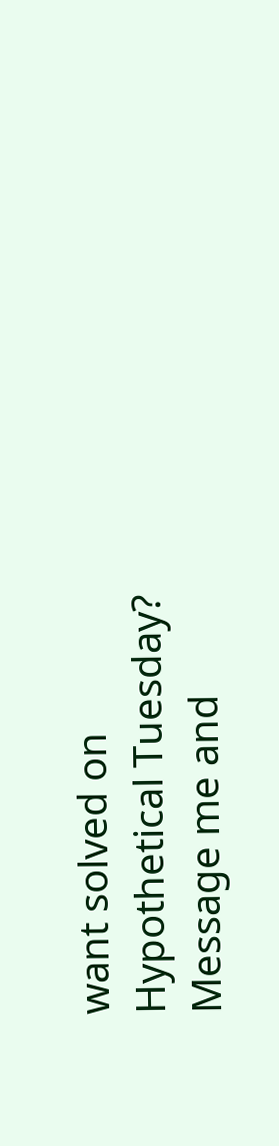want solved on Hypothetical Tuesday? Message me and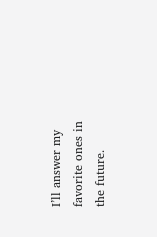I’ll answer my favorite ones in the future.